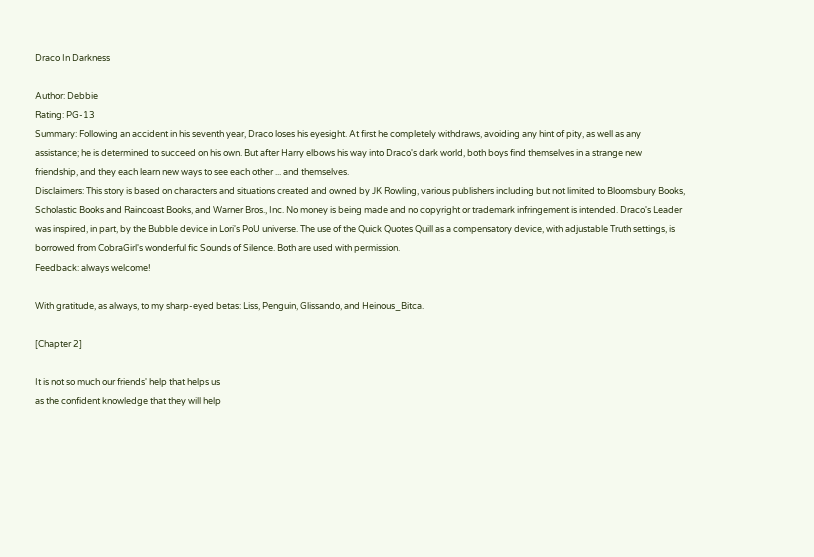Draco In Darkness

Author: Debbie
Rating: PG-13
Summary: Following an accident in his seventh year, Draco loses his eyesight. At first he completely withdraws, avoiding any hint of pity, as well as any assistance; he is determined to succeed on his own. But after Harry elbows his way into Draco's dark world, both boys find themselves in a strange new friendship, and they each learn new ways to see each other ... and themselves.
Disclaimers: This story is based on characters and situations created and owned by JK Rowling, various publishers including but not limited to Bloomsbury Books, Scholastic Books and Raincoast Books, and Warner Bros., Inc. No money is being made and no copyright or trademark infringement is intended. Draco's Leader was inspired, in part, by the Bubble device in Lori's PoU universe. The use of the Quick Quotes Quill as a compensatory device, with adjustable Truth settings, is borrowed from CobraGirl's wonderful fic Sounds of Silence. Both are used with permission.
Feedback: always welcome!

With gratitude, as always, to my sharp-eyed betas: Liss, Penguin, Glissando, and Heinous_Bitca.

[Chapter 2]

It is not so much our friends' help that helps us
as the confident knowledge that they will help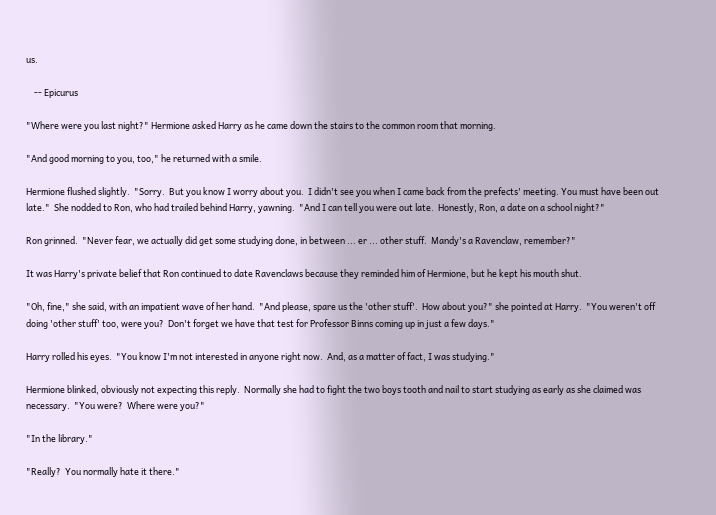us.

    -- Epicurus

"Where were you last night?" Hermione asked Harry as he came down the stairs to the common room that morning.

"And good morning to you, too," he returned with a smile.

Hermione flushed slightly.  "Sorry.  But you know I worry about you.  I didn't see you when I came back from the prefects' meeting. You must have been out late."  She nodded to Ron, who had trailed behind Harry, yawning.  "And I can tell you were out late.  Honestly, Ron, a date on a school night?"

Ron grinned.  "Never fear, we actually did get some studying done, in between ... er ... other stuff.  Mandy's a Ravenclaw, remember?"

It was Harry's private belief that Ron continued to date Ravenclaws because they reminded him of Hermione, but he kept his mouth shut.

"Oh, fine," she said, with an impatient wave of her hand.  "And please, spare us the 'other stuff'.  How about you?" she pointed at Harry.  "You weren't off doing 'other stuff' too, were you?  Don't forget we have that test for Professor Binns coming up in just a few days."

Harry rolled his eyes.  "You know I'm not interested in anyone right now.  And, as a matter of fact, I was studying."

Hermione blinked, obviously not expecting this reply.  Normally she had to fight the two boys tooth and nail to start studying as early as she claimed was necessary.  "You were?  Where were you?"

"In the library."

"Really?  You normally hate it there."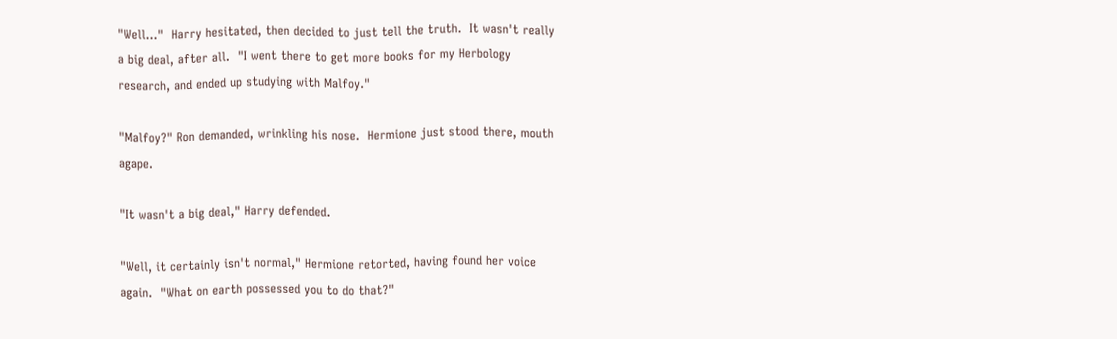"Well..."  Harry hesitated, then decided to just tell the truth.  It wasn't really a big deal, after all.  "I went there to get more books for my Herbology research, and ended up studying with Malfoy."

"Malfoy?" Ron demanded, wrinkling his nose.  Hermione just stood there, mouth agape.

"It wasn't a big deal," Harry defended.

"Well, it certainly isn't normal," Hermione retorted, having found her voice again.  "What on earth possessed you to do that?"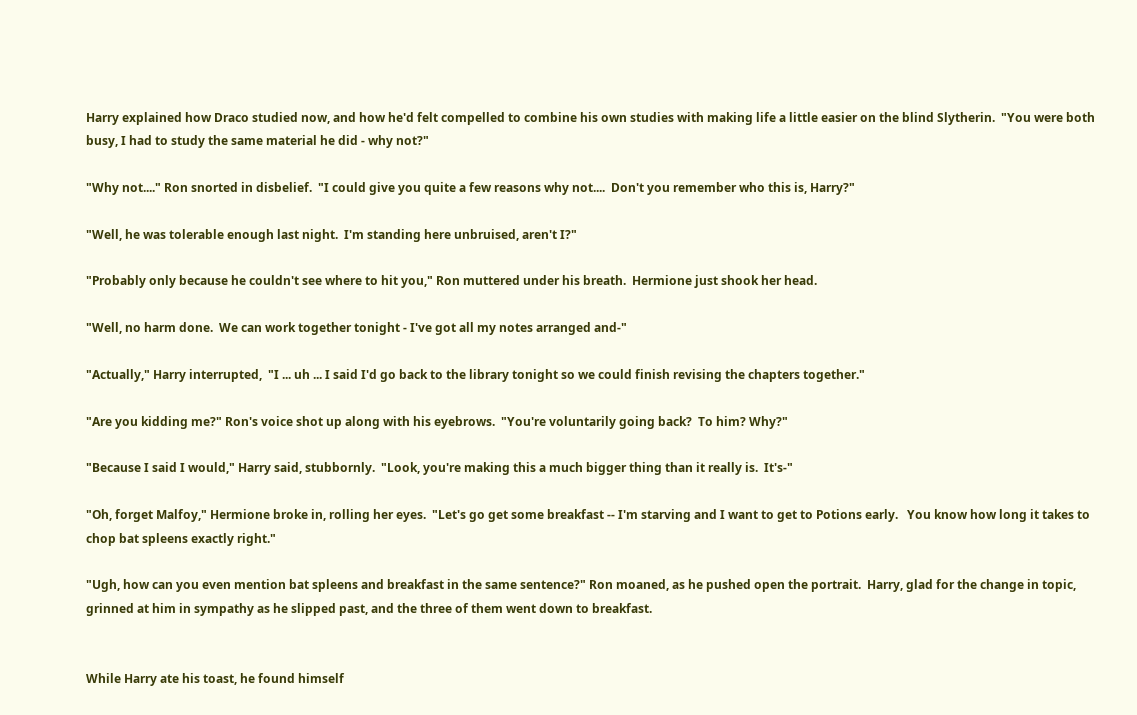Harry explained how Draco studied now, and how he'd felt compelled to combine his own studies with making life a little easier on the blind Slytherin.  "You were both busy, I had to study the same material he did - why not?"

"Why not...." Ron snorted in disbelief.  "I could give you quite a few reasons why not....  Don't you remember who this is, Harry?"

"Well, he was tolerable enough last night.  I'm standing here unbruised, aren't I?"

"Probably only because he couldn't see where to hit you," Ron muttered under his breath.  Hermione just shook her head.

"Well, no harm done.  We can work together tonight - I've got all my notes arranged and-"

"Actually," Harry interrupted,  "I ... uh ... I said I'd go back to the library tonight so we could finish revising the chapters together."

"Are you kidding me?" Ron's voice shot up along with his eyebrows.  "You're voluntarily going back?  To him? Why?"

"Because I said I would," Harry said, stubbornly.  "Look, you're making this a much bigger thing than it really is.  It's-"

"Oh, forget Malfoy," Hermione broke in, rolling her eyes.  "Let's go get some breakfast -- I'm starving and I want to get to Potions early.   You know how long it takes to chop bat spleens exactly right."

"Ugh, how can you even mention bat spleens and breakfast in the same sentence?" Ron moaned, as he pushed open the portrait.  Harry, glad for the change in topic, grinned at him in sympathy as he slipped past, and the three of them went down to breakfast.


While Harry ate his toast, he found himself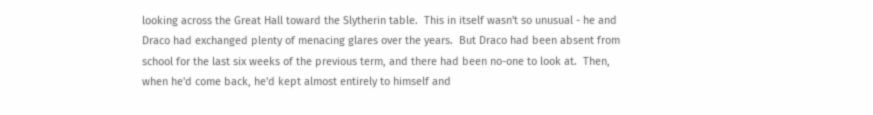looking across the Great Hall toward the Slytherin table.  This in itself wasn't so unusual - he and Draco had exchanged plenty of menacing glares over the years.  But Draco had been absent from school for the last six weeks of the previous term, and there had been no-one to look at.  Then, when he'd come back, he'd kept almost entirely to himself and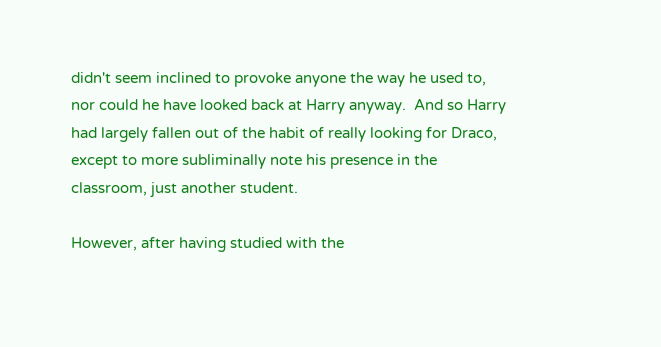didn't seem inclined to provoke anyone the way he used to, nor could he have looked back at Harry anyway.  And so Harry had largely fallen out of the habit of really looking for Draco, except to more subliminally note his presence in the classroom, just another student.

However, after having studied with the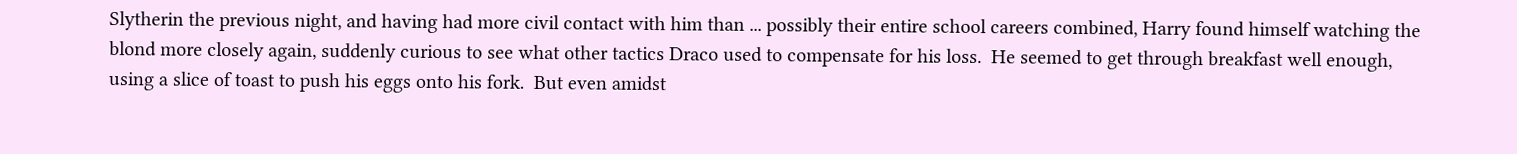Slytherin the previous night, and having had more civil contact with him than ... possibly their entire school careers combined, Harry found himself watching the blond more closely again, suddenly curious to see what other tactics Draco used to compensate for his loss.  He seemed to get through breakfast well enough, using a slice of toast to push his eggs onto his fork.  But even amidst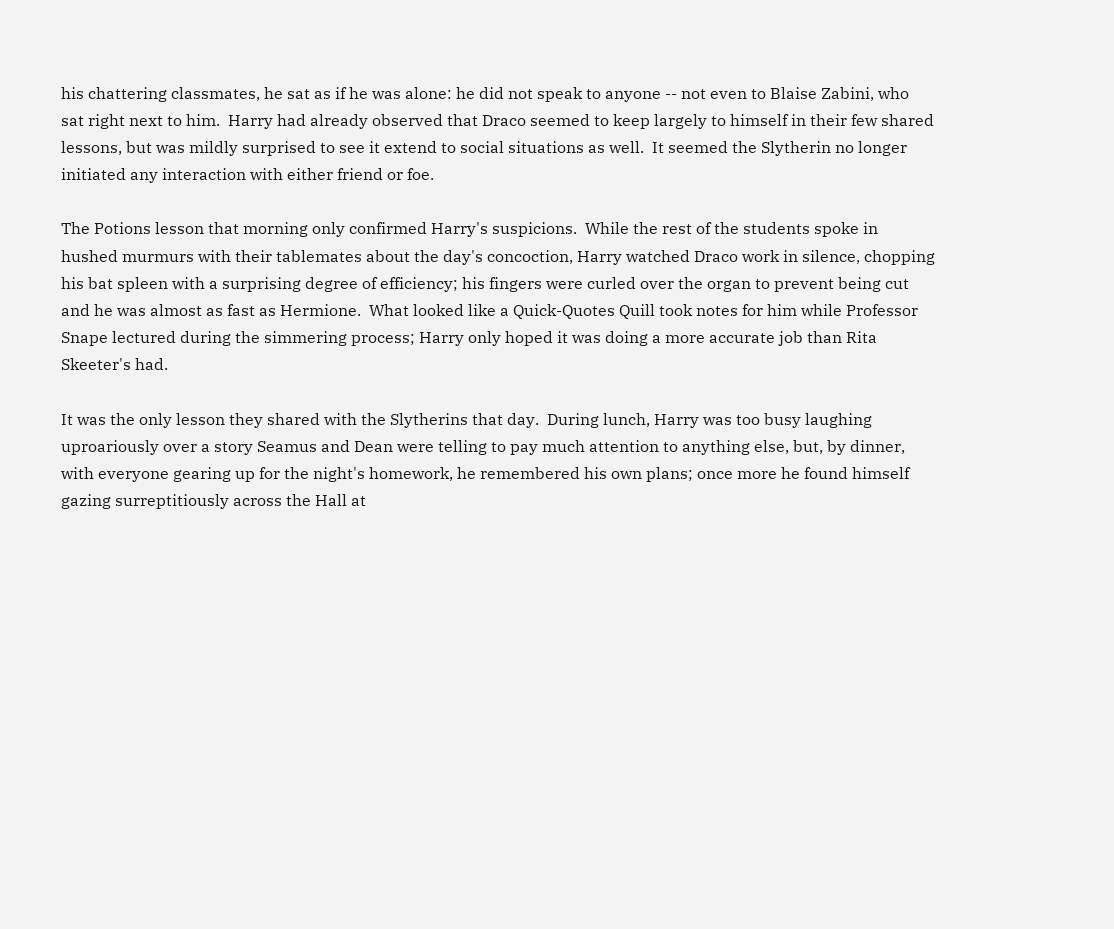his chattering classmates, he sat as if he was alone: he did not speak to anyone -- not even to Blaise Zabini, who sat right next to him.  Harry had already observed that Draco seemed to keep largely to himself in their few shared lessons, but was mildly surprised to see it extend to social situations as well.  It seemed the Slytherin no longer initiated any interaction with either friend or foe.

The Potions lesson that morning only confirmed Harry's suspicions.  While the rest of the students spoke in hushed murmurs with their tablemates about the day's concoction, Harry watched Draco work in silence, chopping his bat spleen with a surprising degree of efficiency; his fingers were curled over the organ to prevent being cut and he was almost as fast as Hermione.  What looked like a Quick-Quotes Quill took notes for him while Professor Snape lectured during the simmering process; Harry only hoped it was doing a more accurate job than Rita Skeeter's had.

It was the only lesson they shared with the Slytherins that day.  During lunch, Harry was too busy laughing uproariously over a story Seamus and Dean were telling to pay much attention to anything else, but, by dinner, with everyone gearing up for the night's homework, he remembered his own plans; once more he found himself gazing surreptitiously across the Hall at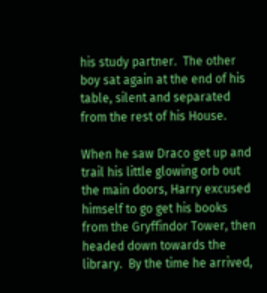his study partner.  The other boy sat again at the end of his table, silent and separated from the rest of his House.

When he saw Draco get up and trail his little glowing orb out the main doors, Harry excused himself to go get his books from the Gryffindor Tower, then headed down towards the library.  By the time he arrived,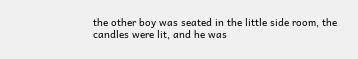the other boy was seated in the little side room, the candles were lit, and he was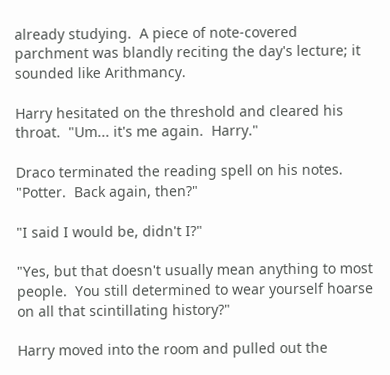already studying.  A piece of note-covered parchment was blandly reciting the day's lecture; it sounded like Arithmancy.

Harry hesitated on the threshold and cleared his throat.  "Um... it's me again.  Harry."

Draco terminated the reading spell on his notes.  "Potter.  Back again, then?"

"I said I would be, didn't I?"

"Yes, but that doesn't usually mean anything to most people.  You still determined to wear yourself hoarse on all that scintillating history?"

Harry moved into the room and pulled out the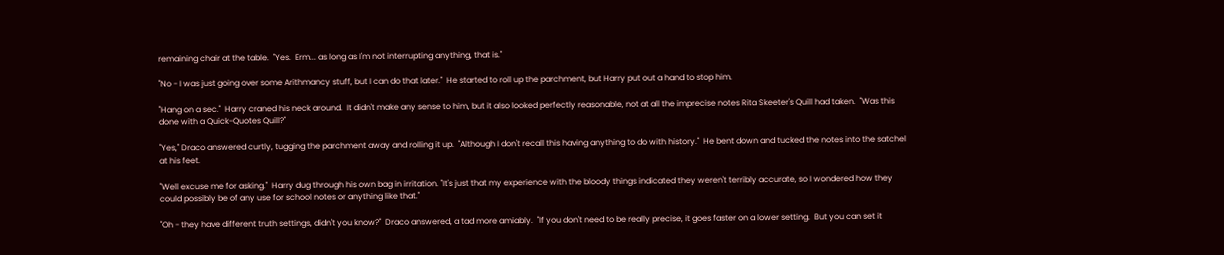remaining chair at the table.  "Yes.  Erm... as long as I'm not interrupting anything, that is."

"No - I was just going over some Arithmancy stuff, but I can do that later."  He started to roll up the parchment, but Harry put out a hand to stop him.

"Hang on a sec."  Harry craned his neck around.  It didn't make any sense to him, but it also looked perfectly reasonable, not at all the imprecise notes Rita Skeeter's Quill had taken.  "Was this done with a Quick-Quotes Quill?"

"Yes," Draco answered curtly, tugging the parchment away and rolling it up.  "Although I don't recall this having anything to do with history."  He bent down and tucked the notes into the satchel at his feet.

"Well excuse me for asking."  Harry dug through his own bag in irritation. "It's just that my experience with the bloody things indicated they weren't terribly accurate, so I wondered how they could possibly be of any use for school notes or anything like that."

"Oh - they have different truth settings, didn't you know?"  Draco answered, a tad more amiably.  "If you don't need to be really precise, it goes faster on a lower setting.  But you can set it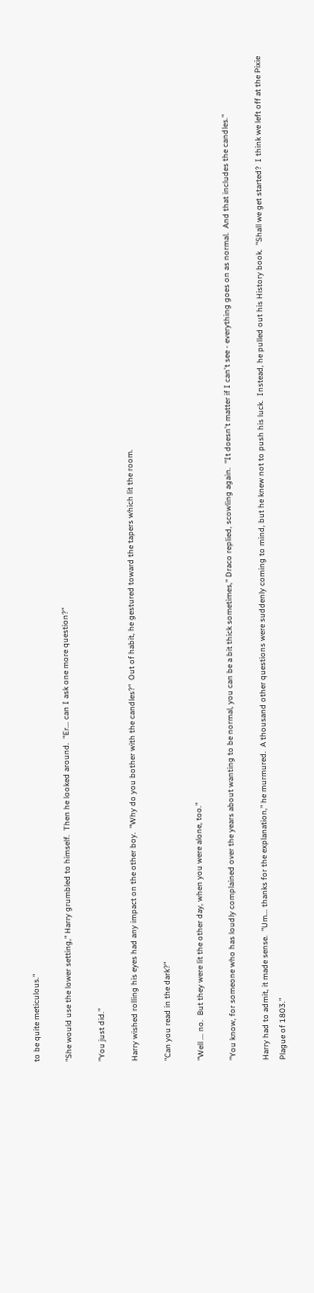to be quite meticulous."

"She would use the lower setting," Harry grumbled to himself.  Then he looked around.  "Er... can I ask one more question?"

"You just did."

Harry wished rolling his eyes had any impact on the other boy.  "Why do you bother with the candles?"  Out of habit, he gestured toward the tapers which lit the room.

"Can you read in the dark?"

"Well ... no.  But they were lit the other day, when you were alone, too."

"You know, for someone who has loudly complained over the years about wanting to be normal, you can be a bit thick sometimes," Draco replied, scowling again.  "It doesn't matter if I can't see - everything goes on as normal.  And that includes the candles."

Harry had to admit, it made sense.  "Um... thanks for the explanation," he murmured.  A thousand other questions were suddenly coming to mind, but he knew not to push his luck.  Instead, he pulled out his History book.  "Shall we get started?  I think we left off at the Pixie Plague of 1803."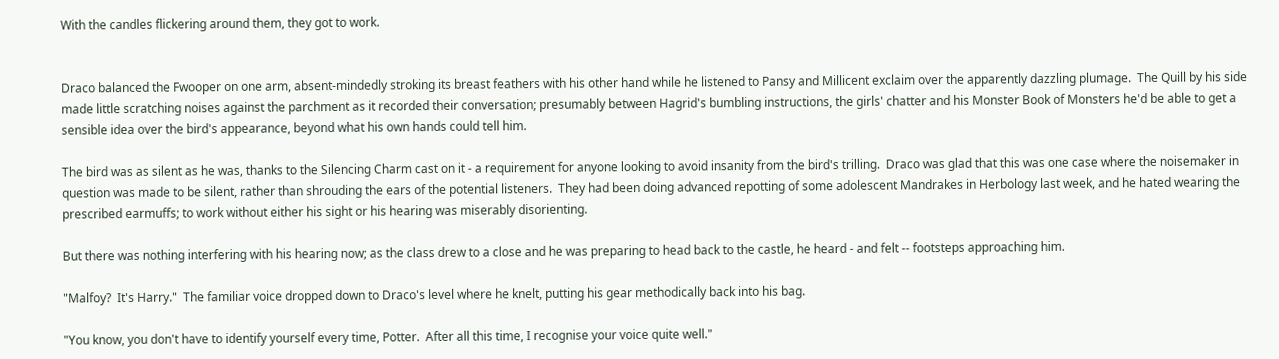With the candles flickering around them, they got to work.


Draco balanced the Fwooper on one arm, absent-mindedly stroking its breast feathers with his other hand while he listened to Pansy and Millicent exclaim over the apparently dazzling plumage.  The Quill by his side made little scratching noises against the parchment as it recorded their conversation; presumably between Hagrid's bumbling instructions, the girls' chatter and his Monster Book of Monsters he'd be able to get a sensible idea over the bird's appearance, beyond what his own hands could tell him.

The bird was as silent as he was, thanks to the Silencing Charm cast on it - a requirement for anyone looking to avoid insanity from the bird's trilling.  Draco was glad that this was one case where the noisemaker in question was made to be silent, rather than shrouding the ears of the potential listeners.  They had been doing advanced repotting of some adolescent Mandrakes in Herbology last week, and he hated wearing the prescribed earmuffs; to work without either his sight or his hearing was miserably disorienting.

But there was nothing interfering with his hearing now; as the class drew to a close and he was preparing to head back to the castle, he heard - and felt -- footsteps approaching him.

"Malfoy?  It's Harry."  The familiar voice dropped down to Draco's level where he knelt, putting his gear methodically back into his bag.

"You know, you don't have to identify yourself every time, Potter.  After all this time, I recognise your voice quite well."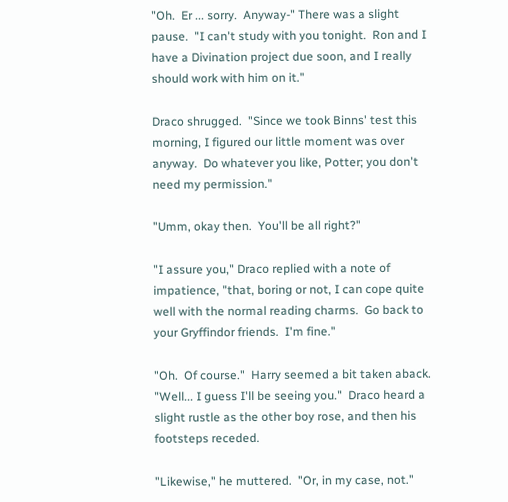"Oh.  Er ... sorry.  Anyway-" There was a slight pause.  "I can't study with you tonight.  Ron and I have a Divination project due soon, and I really should work with him on it."

Draco shrugged.  "Since we took Binns' test this morning, I figured our little moment was over anyway.  Do whatever you like, Potter; you don't need my permission."

"Umm, okay then.  You'll be all right?"

"I assure you," Draco replied with a note of impatience, "that, boring or not, I can cope quite well with the normal reading charms.  Go back to your Gryffindor friends.  I'm fine."

"Oh.  Of course."  Harry seemed a bit taken aback.  "Well... I guess I'll be seeing you."  Draco heard a slight rustle as the other boy rose, and then his footsteps receded.

"Likewise," he muttered.  "Or, in my case, not."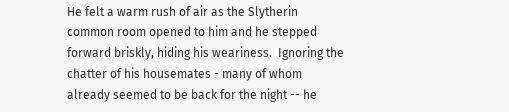He felt a warm rush of air as the Slytherin common room opened to him and he stepped forward briskly, hiding his weariness.  Ignoring the chatter of his housemates - many of whom already seemed to be back for the night -- he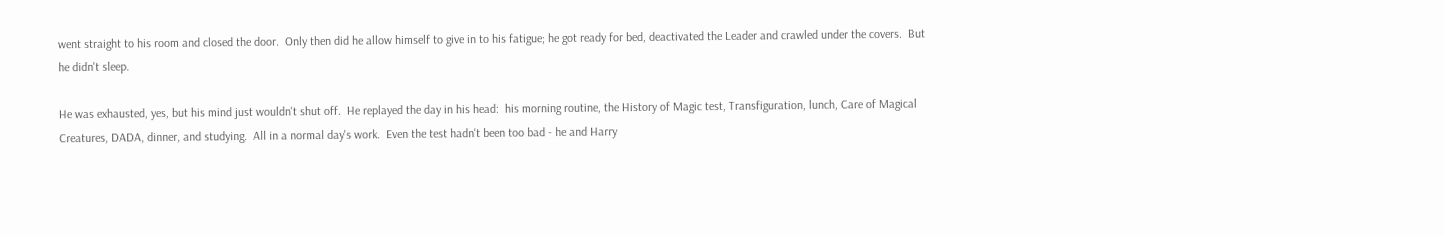went straight to his room and closed the door.  Only then did he allow himself to give in to his fatigue; he got ready for bed, deactivated the Leader and crawled under the covers.  But he didn't sleep.

He was exhausted, yes, but his mind just wouldn't shut off.  He replayed the day in his head:  his morning routine, the History of Magic test, Transfiguration, lunch, Care of Magical Creatures, DADA, dinner, and studying.  All in a normal day's work.  Even the test hadn't been too bad - he and Harry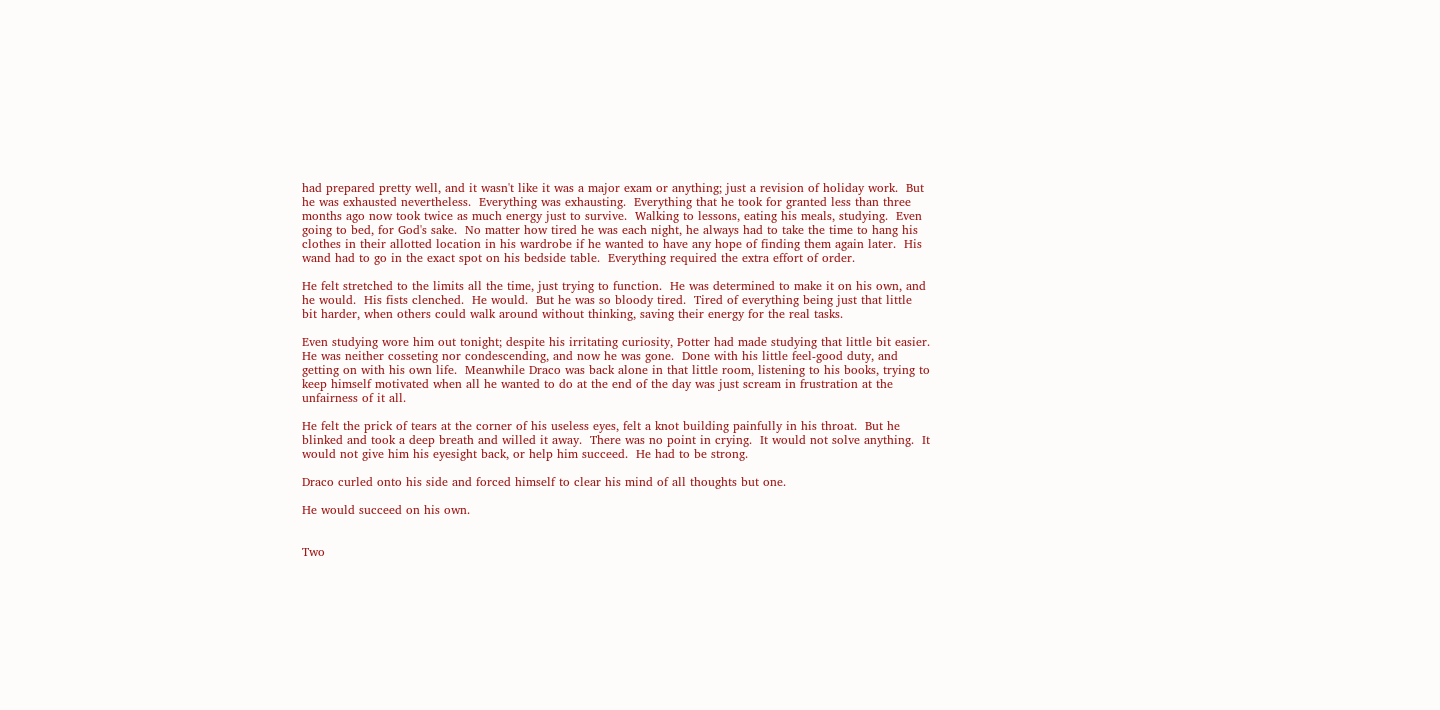had prepared pretty well, and it wasn't like it was a major exam or anything; just a revision of holiday work.  But he was exhausted nevertheless.  Everything was exhausting.  Everything that he took for granted less than three months ago now took twice as much energy just to survive.  Walking to lessons, eating his meals, studying.  Even going to bed, for God's sake.  No matter how tired he was each night, he always had to take the time to hang his clothes in their allotted location in his wardrobe if he wanted to have any hope of finding them again later.  His wand had to go in the exact spot on his bedside table.  Everything required the extra effort of order.

He felt stretched to the limits all the time, just trying to function.  He was determined to make it on his own, and he would.  His fists clenched.  He would.  But he was so bloody tired.  Tired of everything being just that little bit harder, when others could walk around without thinking, saving their energy for the real tasks.

Even studying wore him out tonight; despite his irritating curiosity, Potter had made studying that little bit easier.  He was neither cosseting nor condescending, and now he was gone.  Done with his little feel-good duty, and getting on with his own life.  Meanwhile Draco was back alone in that little room, listening to his books, trying to keep himself motivated when all he wanted to do at the end of the day was just scream in frustration at the unfairness of it all.

He felt the prick of tears at the corner of his useless eyes, felt a knot building painfully in his throat.  But he blinked and took a deep breath and willed it away.  There was no point in crying.  It would not solve anything.  It would not give him his eyesight back, or help him succeed.  He had to be strong.

Draco curled onto his side and forced himself to clear his mind of all thoughts but one.

He would succeed on his own.


Two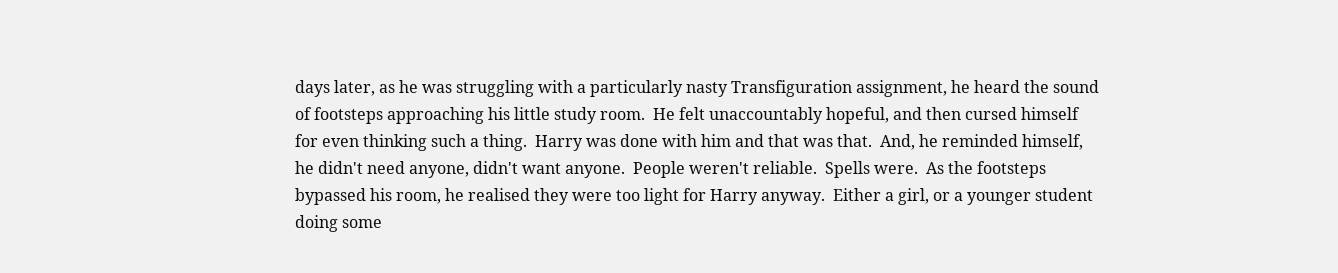days later, as he was struggling with a particularly nasty Transfiguration assignment, he heard the sound of footsteps approaching his little study room.  He felt unaccountably hopeful, and then cursed himself for even thinking such a thing.  Harry was done with him and that was that.  And, he reminded himself, he didn't need anyone, didn't want anyone.  People weren't reliable.  Spells were.  As the footsteps bypassed his room, he realised they were too light for Harry anyway.  Either a girl, or a younger student doing some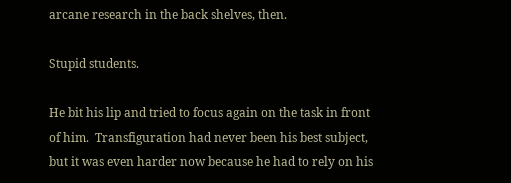arcane research in the back shelves, then.

Stupid students.

He bit his lip and tried to focus again on the task in front of him.  Transfiguration had never been his best subject, but it was even harder now because he had to rely on his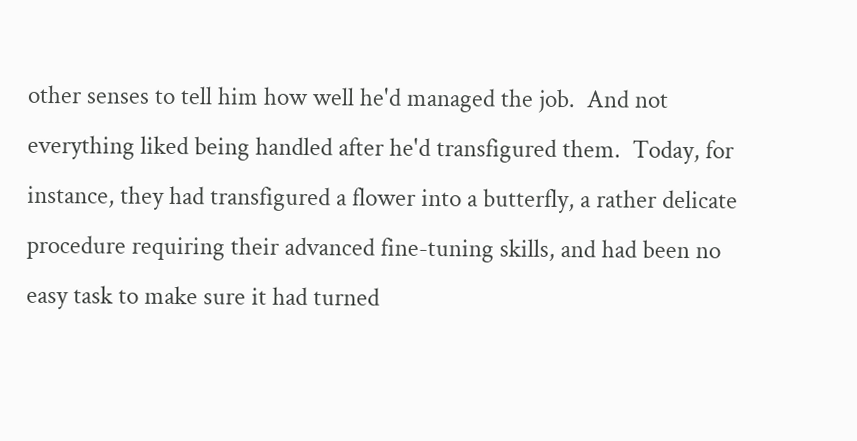other senses to tell him how well he'd managed the job.  And not everything liked being handled after he'd transfigured them.  Today, for instance, they had transfigured a flower into a butterfly, a rather delicate procedure requiring their advanced fine-tuning skills, and had been no easy task to make sure it had turned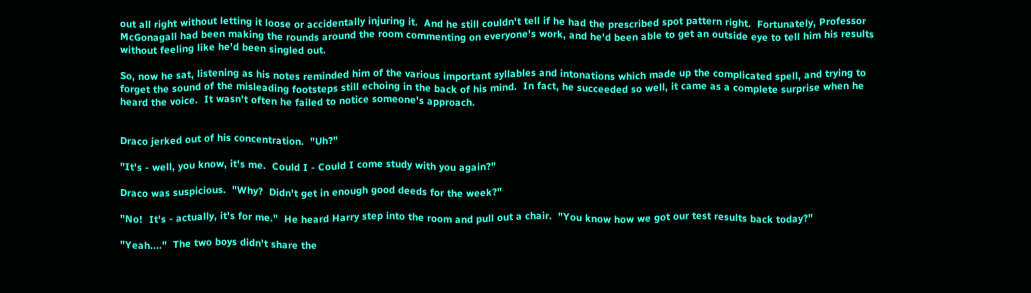out all right without letting it loose or accidentally injuring it.  And he still couldn't tell if he had the prescribed spot pattern right.  Fortunately, Professor McGonagall had been making the rounds around the room commenting on everyone's work, and he'd been able to get an outside eye to tell him his results without feeling like he'd been singled out.

So, now he sat, listening as his notes reminded him of the various important syllables and intonations which made up the complicated spell, and trying to forget the sound of the misleading footsteps still echoing in the back of his mind.  In fact, he succeeded so well, it came as a complete surprise when he heard the voice.  It wasn't often he failed to notice someone's approach.


Draco jerked out of his concentration.  "Uh?"

"It's - well, you know, it's me.  Could I - Could I come study with you again?"

Draco was suspicious.  "Why?  Didn't get in enough good deeds for the week?"

"No!  It's - actually, it's for me."  He heard Harry step into the room and pull out a chair.  "You know how we got our test results back today?"

"Yeah...."  The two boys didn't share the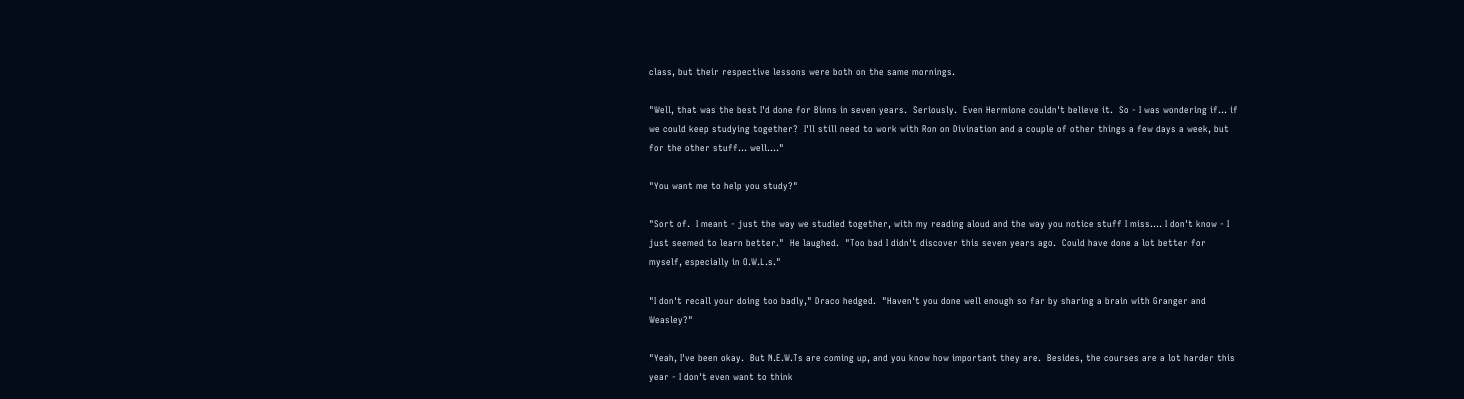class, but their respective lessons were both on the same mornings.

"Well, that was the best I'd done for Binns in seven years.  Seriously.  Even Hermione couldn't believe it.  So - I was wondering if... if we could keep studying together?  I'll still need to work with Ron on Divination and a couple of other things a few days a week, but for the other stuff... well...."

"You want me to help you study?"

"Sort of.  I meant - just the way we studied together, with my reading aloud and the way you notice stuff I miss.... I don't know - I just seemed to learn better."  He laughed.  "Too bad I didn't discover this seven years ago.  Could have done a lot better for myself, especially in O.W.L.s."

"I don't recall your doing too badly," Draco hedged.  "Haven't you done well enough so far by sharing a brain with Granger and Weasley?"

"Yeah, I've been okay.  But N.E.W.Ts are coming up, and you know how important they are.  Besides, the courses are a lot harder this year - I don't even want to think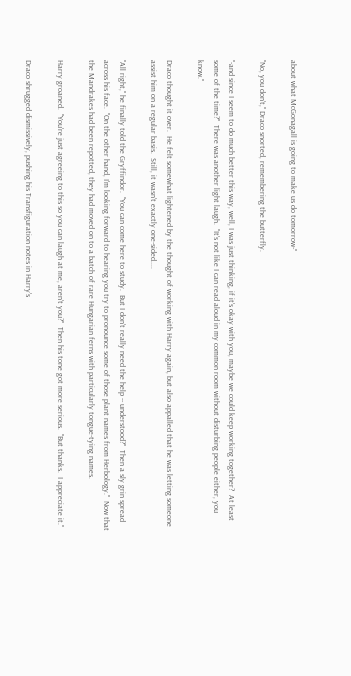about what McGonagall is going to make us do tomorrow-"

"No, you don't," Draco snorted, remembering the butterfly.

"-and since I seem to do much better this way, well, I was just thinking, if it's okay with you, maybe we could keep working together?  At least some of the time?"  There was another light laugh.  "It's not like I can read aloud in my common room without disturbing people either, you know."

Draco thought it over.  He felt somewhat lightened by the thought of working with Harry again, but also appalled that he was letting someone assist him on a regular basis.  Still, it wasn't exactly one-sided....

"All right," he finally told the Gryffindor.  "You can come here to study.  But I don't really need the help -- understood?"  Then a sly grin spread across his face.  "On the other hand, I'm looking forward to hearing you try to pronounce some of those plant names from Herbology."  Now that the Mandrakes had been repotted, they had moved on to a batch of rare Hungarian ferns with particularly tongue-tying names.

Harry groaned.  "You're just agreeing to this so you can laugh at me, aren't you?"  Then his tone got more serious.  "But thanks.  I appreciate it."

Draco shrugged dismissively, pushing his Transfiguration notes in Harry's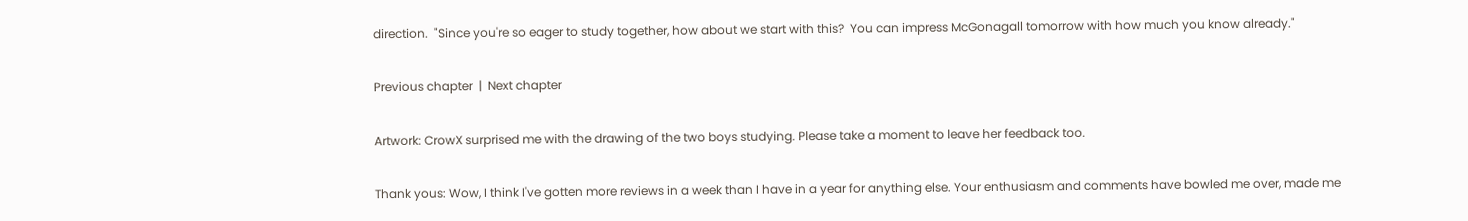direction.  "Since you're so eager to study together, how about we start with this?  You can impress McGonagall tomorrow with how much you know already."

Previous chapter  |  Next chapter

Artwork: CrowX surprised me with the drawing of the two boys studying. Please take a moment to leave her feedback too.

Thank yous: Wow, I think I've gotten more reviews in a week than I have in a year for anything else. Your enthusiasm and comments have bowled me over, made me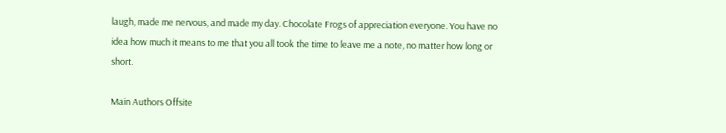laugh, made me nervous, and made my day. Chocolate Frogs of appreciation everyone. You have no idea how much it means to me that you all took the time to leave me a note, no matter how long or short.

Main Authors Offsite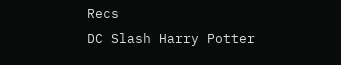Recs
DC Slash Harry Potter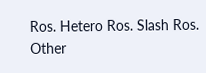Ros. Hetero Ros. Slash Ros. Other